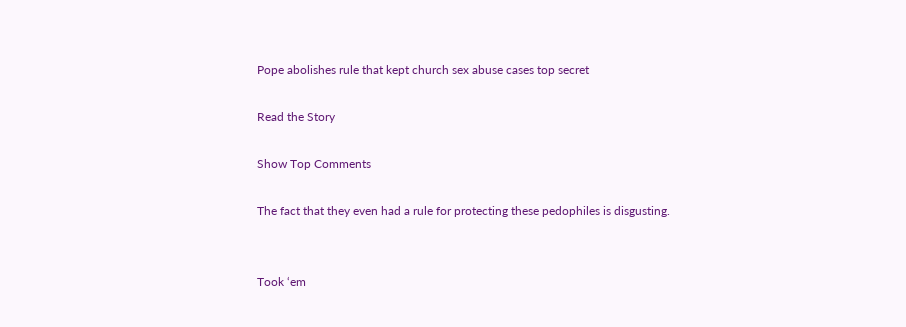Pope abolishes rule that kept church sex abuse cases top secret

Read the Story

Show Top Comments

The fact that they even had a rule for protecting these pedophiles is disgusting.


Took ‘em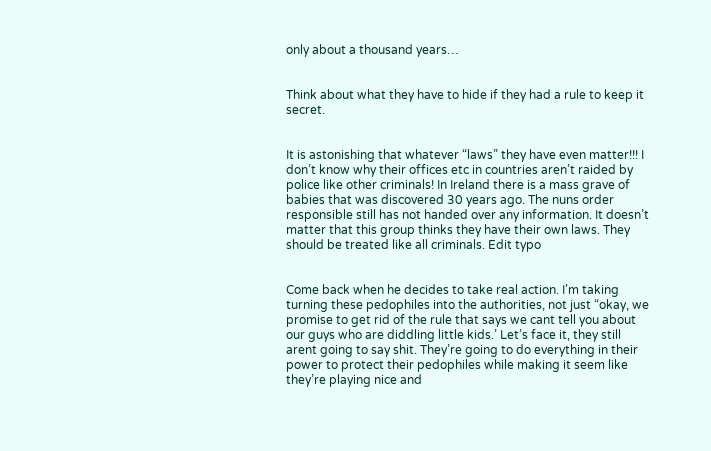only about a thousand years…


Think about what they have to hide if they had a rule to keep it secret.


It is astonishing that whatever “laws” they have even matter!!! I don’t know why their offices etc in countries aren’t raided by police like other criminals! In Ireland there is a mass grave of babies that was discovered 30 years ago. The nuns order responsible still has not handed over any information. It doesn’t matter that this group thinks they have their own laws. They should be treated like all criminals. Edit typo


Come back when he decides to take real action. I’m taking turning these pedophiles into the authorities, not just “okay, we promise to get rid of the rule that says we cant tell you about our guys who are diddling little kids.’ Let’s face it, they still arent going to say shit. They’re going to do everything in their power to protect their pedophiles while making it seem like they’re playing nice and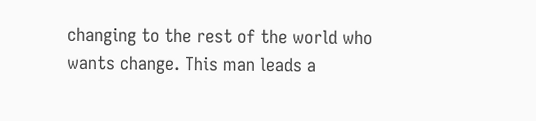changing to the rest of the world who wants change. This man leads a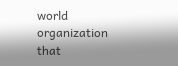world organization that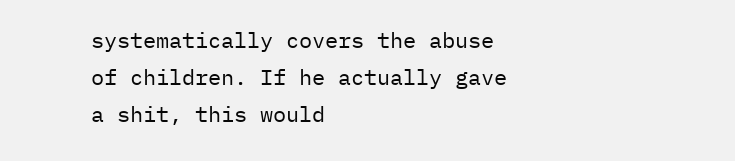systematically covers the abuse of children. If he actually gave a shit, this would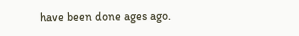have been done ages ago.